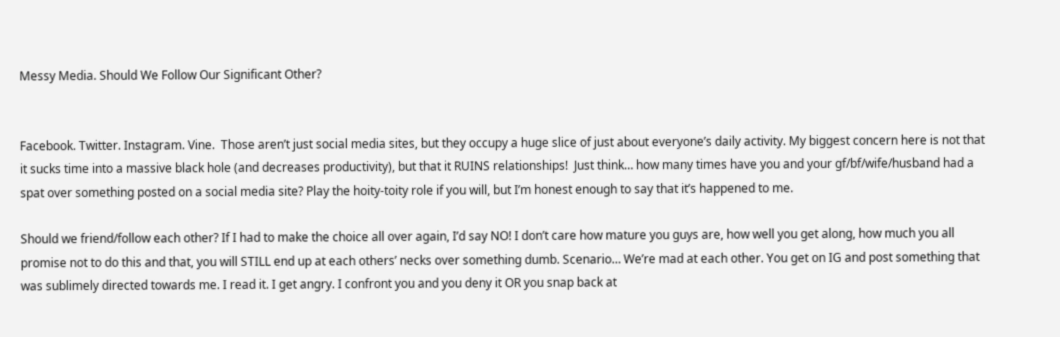Messy Media. Should We Follow Our Significant Other?


Facebook. Twitter. Instagram. Vine.  Those aren’t just social media sites, but they occupy a huge slice of just about everyone’s daily activity. My biggest concern here is not that it sucks time into a massive black hole (and decreases productivity), but that it RUINS relationships!  Just think… how many times have you and your gf/bf/wife/husband had a spat over something posted on a social media site? Play the hoity-toity role if you will, but I’m honest enough to say that it’s happened to me.

Should we friend/follow each other? If I had to make the choice all over again, I’d say NO! I don’t care how mature you guys are, how well you get along, how much you all promise not to do this and that, you will STILL end up at each others’ necks over something dumb. Scenario… We’re mad at each other. You get on IG and post something that was sublimely directed towards me. I read it. I get angry. I confront you and you deny it OR you snap back at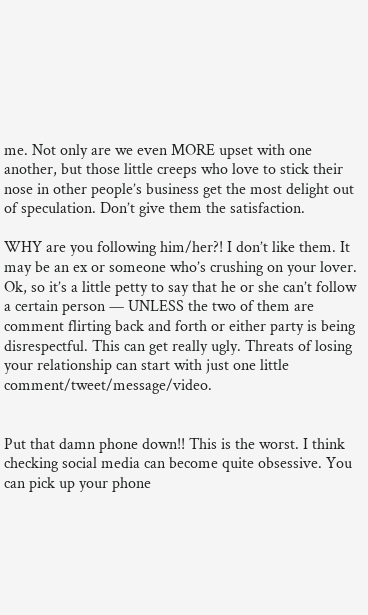me. Not only are we even MORE upset with one another, but those little creeps who love to stick their nose in other people’s business get the most delight out of speculation. Don’t give them the satisfaction.

WHY are you following him/her?! I don’t like them. It may be an ex or someone who’s crushing on your lover. Ok, so it’s a little petty to say that he or she can’t follow a certain person — UNLESS the two of them are comment flirting back and forth or either party is being disrespectful. This can get really ugly. Threats of losing your relationship can start with just one little comment/tweet/message/video.


Put that damn phone down!! This is the worst. I think checking social media can become quite obsessive. You can pick up your phone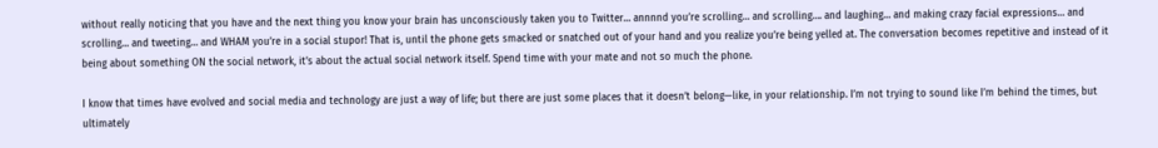without really noticing that you have and the next thing you know your brain has unconsciously taken you to Twitter… annnnd you’re scrolling… and scrolling…. and laughing… and making crazy facial expressions… and scrolling… and tweeting… and WHAM you’re in a social stupor! That is, until the phone gets smacked or snatched out of your hand and you realize you’re being yelled at. The conversation becomes repetitive and instead of it being about something ON the social network, it’s about the actual social network itself. Spend time with your mate and not so much the phone.

I know that times have evolved and social media and technology are just a way of life; but there are just some places that it doesn’t belong—like, in your relationship. I’m not trying to sound like I’m behind the times, but ultimately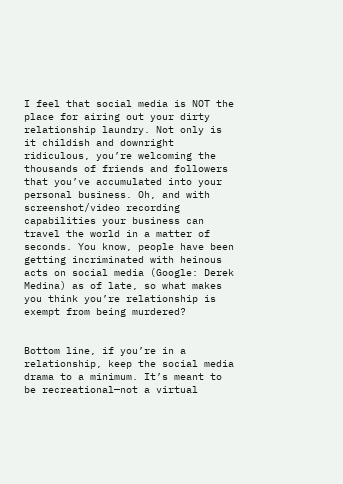I feel that social media is NOT the place for airing out your dirty relationship laundry. Not only is it childish and downright ridiculous, you’re welcoming the thousands of friends and followers that you’ve accumulated into your personal business. Oh, and with screenshot/video recording capabilities your business can travel the world in a matter of seconds. You know, people have been getting incriminated with heinous acts on social media (Google: Derek Medina) as of late, so what makes you think you’re relationship is exempt from being murdered?


Bottom line, if you’re in a relationship, keep the social media drama to a minimum. It’s meant to be recreational—not a virtual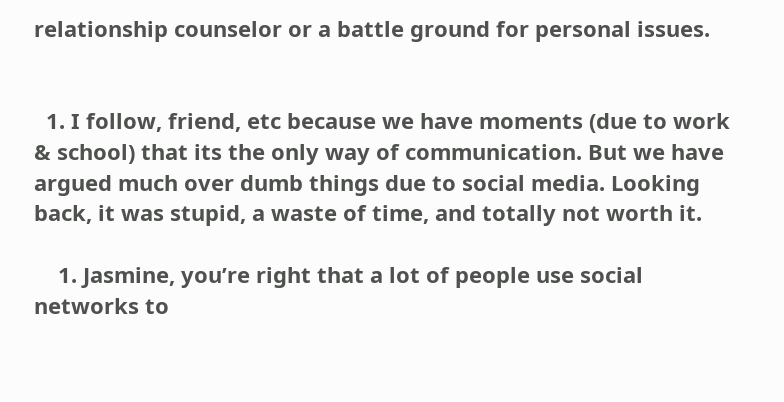relationship counselor or a battle ground for personal issues.


  1. I follow, friend, etc because we have moments (due to work & school) that its the only way of communication. But we have argued much over dumb things due to social media. Looking back, it was stupid, a waste of time, and totally not worth it.

    1. Jasmine, you’re right that a lot of people use social networks to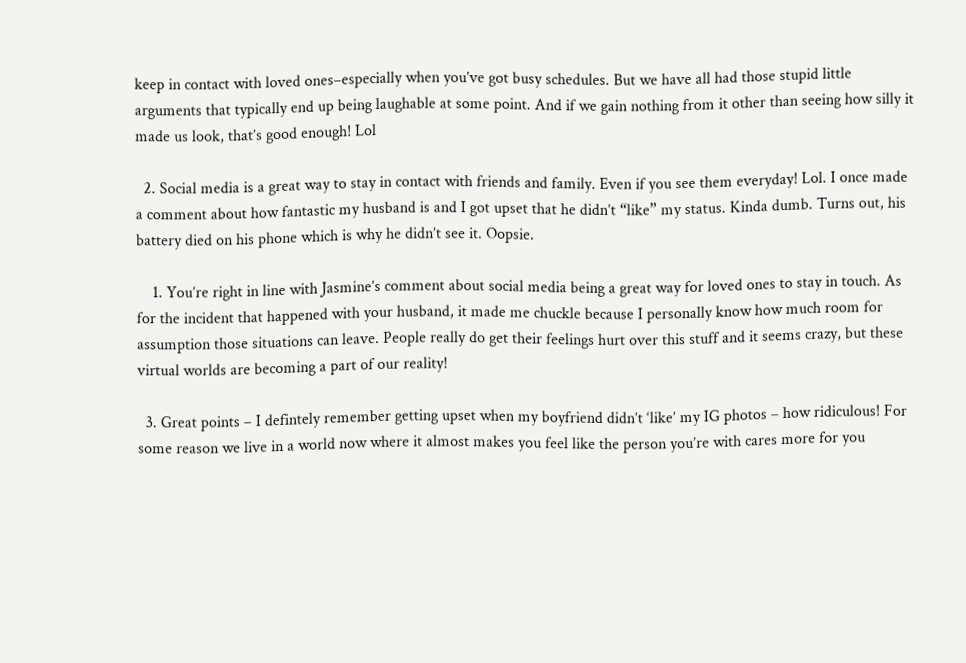keep in contact with loved ones–especially when you’ve got busy schedules. But we have all had those stupid little arguments that typically end up being laughable at some point. And if we gain nothing from it other than seeing how silly it made us look, that’s good enough! Lol

  2. Social media is a great way to stay in contact with friends and family. Even if you see them everyday! Lol. I once made a comment about how fantastic my husband is and I got upset that he didn’t “like” my status. Kinda dumb. Turns out, his battery died on his phone which is why he didn’t see it. Oopsie.

    1. You’re right in line with Jasmine’s comment about social media being a great way for loved ones to stay in touch. As for the incident that happened with your husband, it made me chuckle because I personally know how much room for assumption those situations can leave. People really do get their feelings hurt over this stuff and it seems crazy, but these virtual worlds are becoming a part of our reality!

  3. Great points – I defintely remember getting upset when my boyfriend didn’t ‘like’ my IG photos – how ridiculous! For some reason we live in a world now where it almost makes you feel like the person you’re with cares more for you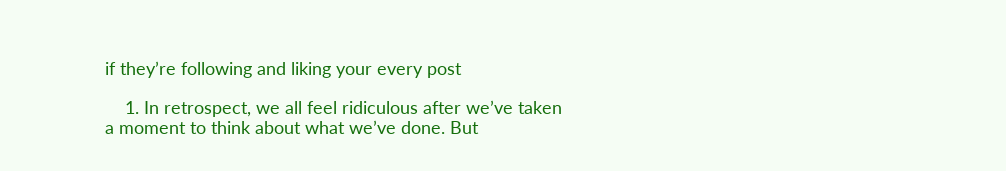if they’re following and liking your every post

    1. In retrospect, we all feel ridiculous after we’ve taken a moment to think about what we’ve done. But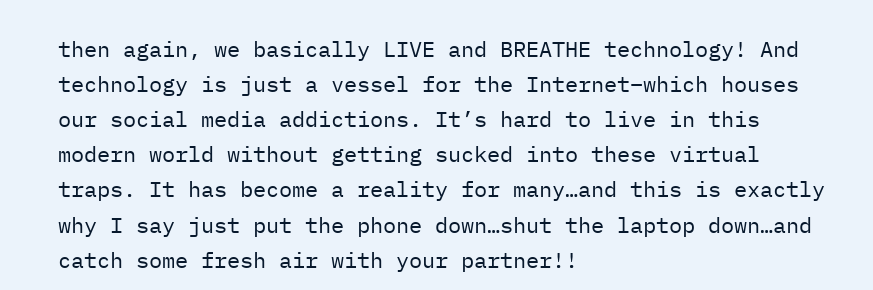then again, we basically LIVE and BREATHE technology! And technology is just a vessel for the Internet–which houses our social media addictions. It’s hard to live in this modern world without getting sucked into these virtual traps. It has become a reality for many…and this is exactly why I say just put the phone down…shut the laptop down…and catch some fresh air with your partner!!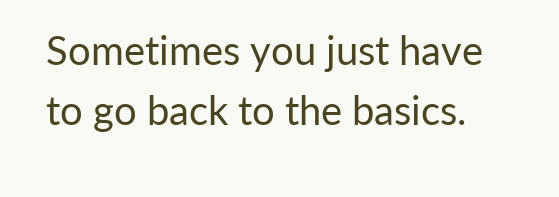Sometimes you just have to go back to the basics.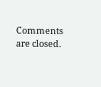Comments are closed.